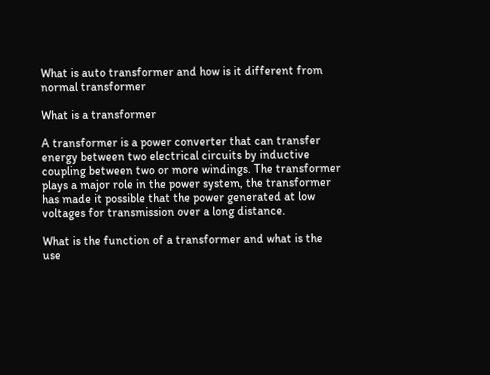What is auto transformer and how is it different from normal transformer

What is a transformer

A transformer is a power converter that can transfer energy between two electrical circuits by inductive coupling between two or more windings. The transformer plays a major role in the power system, the transformer has made it possible that the power generated at low voltages for transmission over a long distance.

What is the function of a transformer and what is the use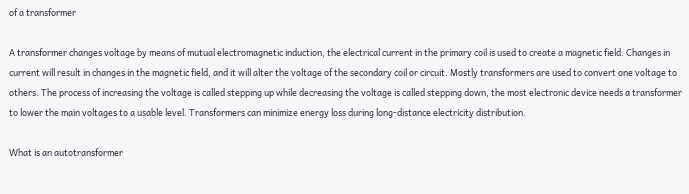of a transformer

A transformer changes voltage by means of mutual electromagnetic induction, the electrical current in the primary coil is used to create a magnetic field. Changes in current will result in changes in the magnetic field, and it will alter the voltage of the secondary coil or circuit. Mostly transformers are used to convert one voltage to others. The process of increasing the voltage is called stepping up while decreasing the voltage is called stepping down, the most electronic device needs a transformer to lower the main voltages to a usable level. Transformers can minimize energy loss during long-distance electricity distribution.

What is an autotransformer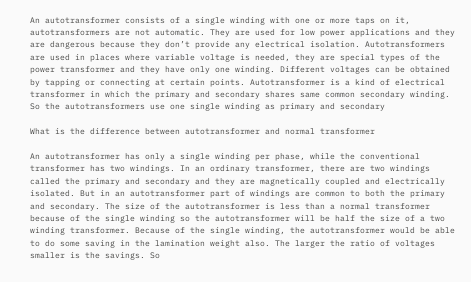An autotransformer consists of a single winding with one or more taps on it, autotransformers are not automatic. They are used for low power applications and they are dangerous because they don’t provide any electrical isolation. Autotransformers are used in places where variable voltage is needed, they are special types of the power transformer and they have only one winding. Different voltages can be obtained by tapping or connecting at certain points. Autotransformer is a kind of electrical transformer in which the primary and secondary shares same common secondary winding. So the autotransformers use one single winding as primary and secondary

What is the difference between autotransformer and normal transformer

An autotransformer has only a single winding per phase, while the conventional transformer has two windings. In an ordinary transformer, there are two windings called the primary and secondary and they are magnetically coupled and electrically isolated. But in an autotransformer part of windings are common to both the primary and secondary. The size of the autotransformer is less than a normal transformer because of the single winding so the autotransformer will be half the size of a two winding transformer. Because of the single winding, the autotransformer would be able to do some saving in the lamination weight also. The larger the ratio of voltages smaller is the savings. So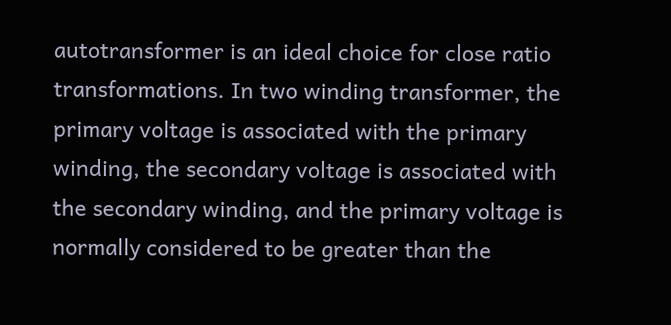autotransformer is an ideal choice for close ratio transformations. In two winding transformer, the primary voltage is associated with the primary winding, the secondary voltage is associated with the secondary winding, and the primary voltage is normally considered to be greater than the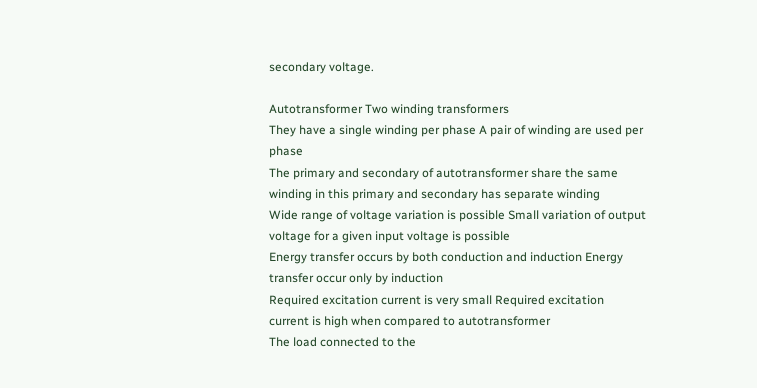secondary voltage.

Autotransformer Two winding transformers
They have a single winding per phase A pair of winding are used per phase
The primary and secondary of autotransformer share the same winding in this primary and secondary has separate winding
Wide range of voltage variation is possible Small variation of output voltage for a given input voltage is possible
Energy transfer occurs by both conduction and induction Energy transfer occur only by induction
Required excitation current is very small Required excitation current is high when compared to autotransformer
The load connected to the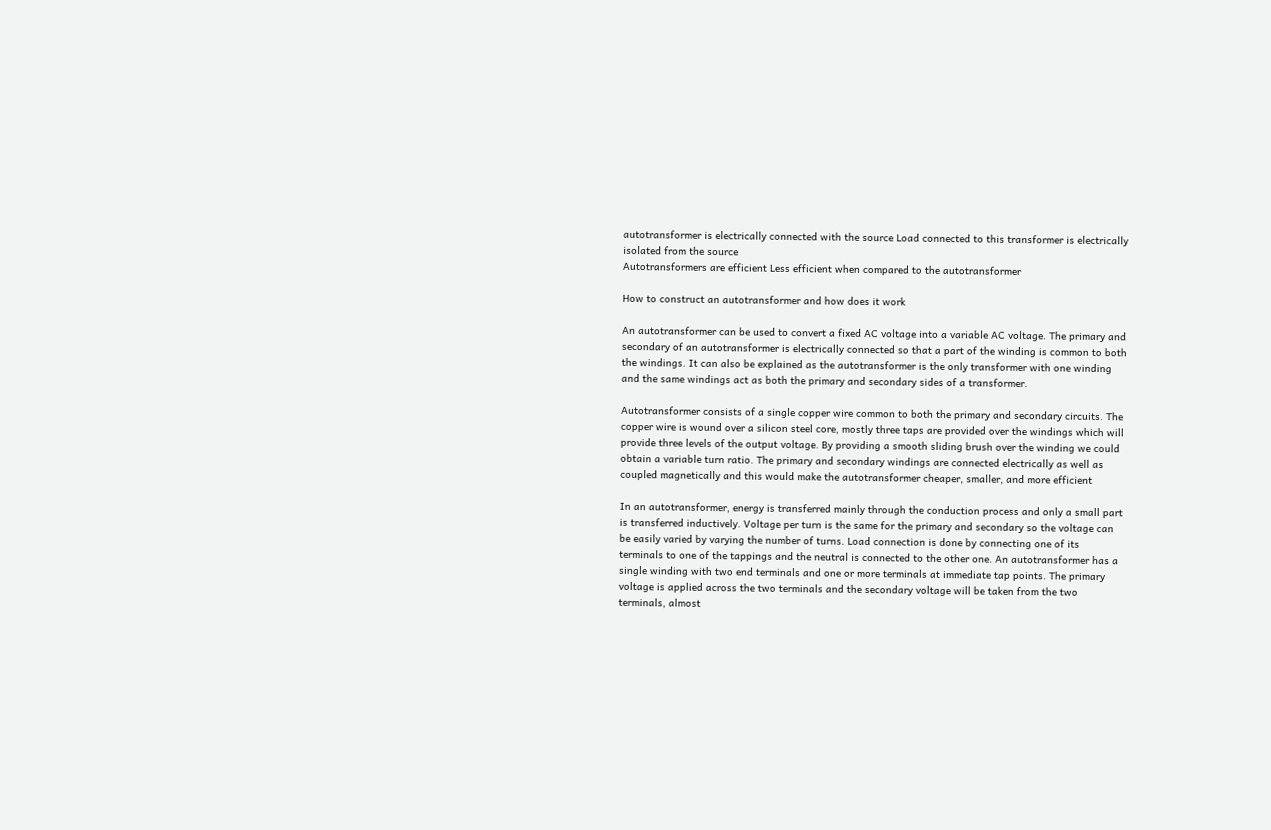autotransformer is electrically connected with the source Load connected to this transformer is electrically isolated from the source
Autotransformers are efficient Less efficient when compared to the autotransformer

How to construct an autotransformer and how does it work

An autotransformer can be used to convert a fixed AC voltage into a variable AC voltage. The primary and secondary of an autotransformer is electrically connected so that a part of the winding is common to both the windings. It can also be explained as the autotransformer is the only transformer with one winding and the same windings act as both the primary and secondary sides of a transformer.

Autotransformer consists of a single copper wire common to both the primary and secondary circuits. The copper wire is wound over a silicon steel core, mostly three taps are provided over the windings which will provide three levels of the output voltage. By providing a smooth sliding brush over the winding we could obtain a variable turn ratio. The primary and secondary windings are connected electrically as well as coupled magnetically and this would make the autotransformer cheaper, smaller, and more efficient

In an autotransformer, energy is transferred mainly through the conduction process and only a small part is transferred inductively. Voltage per turn is the same for the primary and secondary so the voltage can be easily varied by varying the number of turns. Load connection is done by connecting one of its terminals to one of the tappings and the neutral is connected to the other one. An autotransformer has a single winding with two end terminals and one or more terminals at immediate tap points. The primary voltage is applied across the two terminals and the secondary voltage will be taken from the two terminals, almost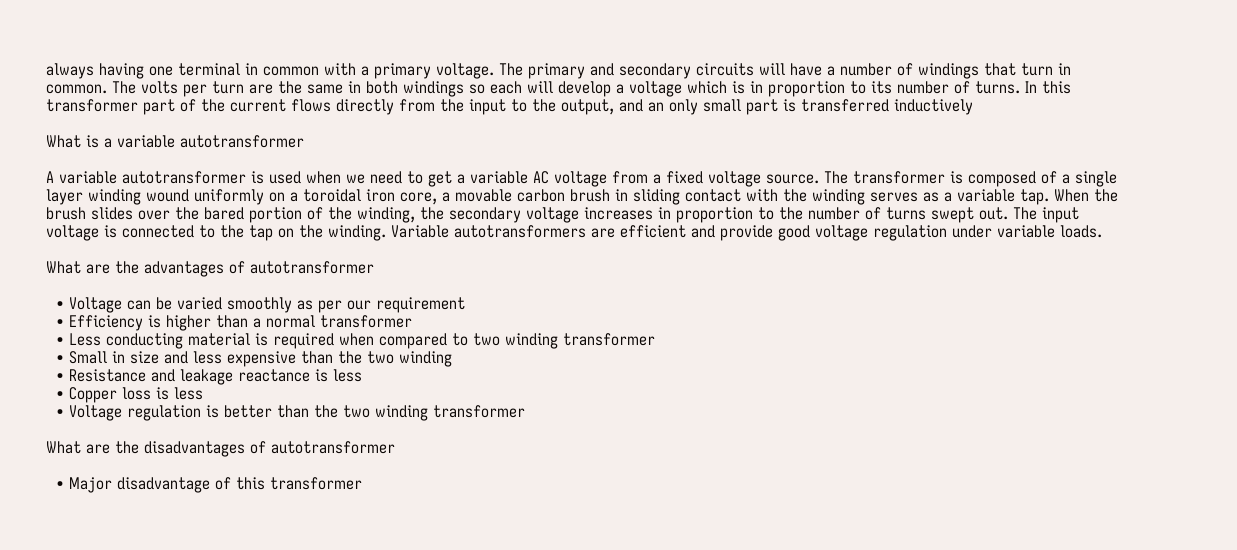always having one terminal in common with a primary voltage. The primary and secondary circuits will have a number of windings that turn in common. The volts per turn are the same in both windings so each will develop a voltage which is in proportion to its number of turns. In this transformer part of the current flows directly from the input to the output, and an only small part is transferred inductively

What is a variable autotransformer

A variable autotransformer is used when we need to get a variable AC voltage from a fixed voltage source. The transformer is composed of a single layer winding wound uniformly on a toroidal iron core, a movable carbon brush in sliding contact with the winding serves as a variable tap. When the brush slides over the bared portion of the winding, the secondary voltage increases in proportion to the number of turns swept out. The input voltage is connected to the tap on the winding. Variable autotransformers are efficient and provide good voltage regulation under variable loads.

What are the advantages of autotransformer

  • Voltage can be varied smoothly as per our requirement
  • Efficiency is higher than a normal transformer
  • Less conducting material is required when compared to two winding transformer
  • Small in size and less expensive than the two winding
  • Resistance and leakage reactance is less
  • Copper loss is less
  • Voltage regulation is better than the two winding transformer

What are the disadvantages of autotransformer

  • Major disadvantage of this transformer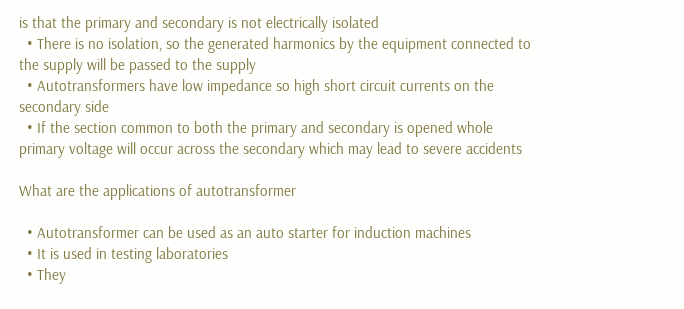is that the primary and secondary is not electrically isolated
  • There is no isolation, so the generated harmonics by the equipment connected to the supply will be passed to the supply
  • Autotransformers have low impedance so high short circuit currents on the secondary side
  • If the section common to both the primary and secondary is opened whole primary voltage will occur across the secondary which may lead to severe accidents

What are the applications of autotransformer

  • Autotransformer can be used as an auto starter for induction machines
  • It is used in testing laboratories
  • They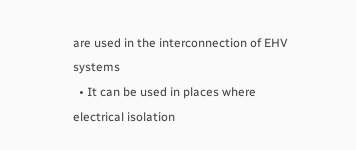are used in the interconnection of EHV systems
  • It can be used in places where electrical isolation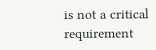is not a critical requirement